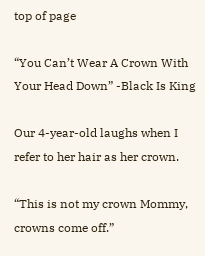top of page

“You Can’t Wear A Crown With Your Head Down” -Black Is King

Our 4-year-old laughs when I refer to her hair as her crown.

“This is not my crown Mommy, crowns come off.”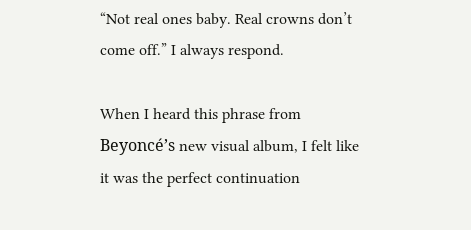“Not real ones baby. Real crowns don’t come off.” I always respond.

When I heard this phrase from Beyoncé’s new visual album, I felt like it was the perfect continuation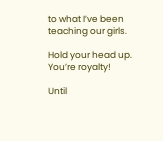to what I’ve been teaching our girls.

Hold your head up. You’re royalty!

Until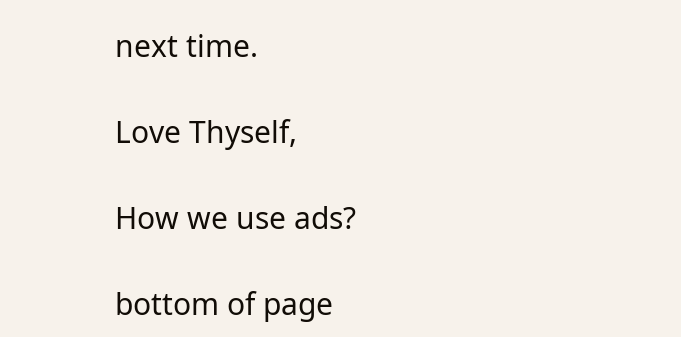next time.

Love Thyself,

How we use ads?

bottom of page